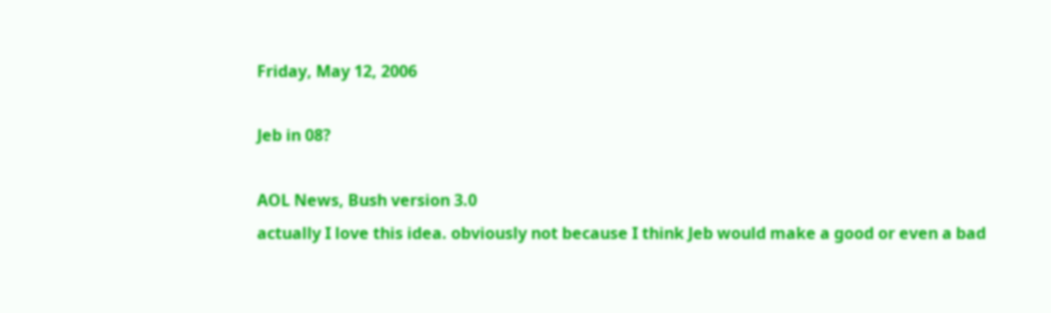Friday, May 12, 2006

Jeb in 08?

AOL News, Bush version 3.0
actually I love this idea. obviously not because I think Jeb would make a good or even a bad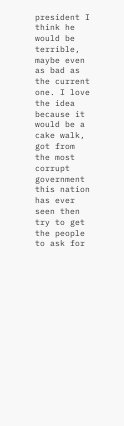president I think he would be terrible, maybe even as bad as the current one. I love the idea because it would be a cake walk, got from the most corrupt government this nation has ever seen then try to get the people to ask for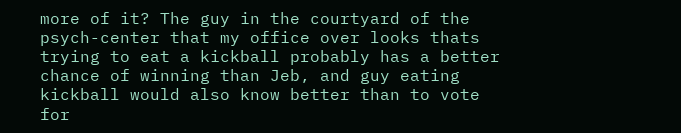more of it? The guy in the courtyard of the psych-center that my office over looks thats trying to eat a kickball probably has a better chance of winning than Jeb, and guy eating kickball would also know better than to vote for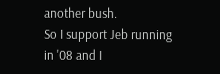another bush.
So I support Jeb running in '08 and I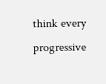think every progressive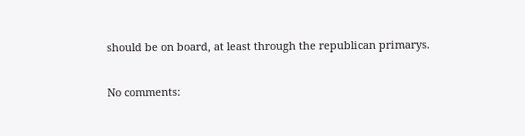should be on board, at least through the republican primarys.

No comments: